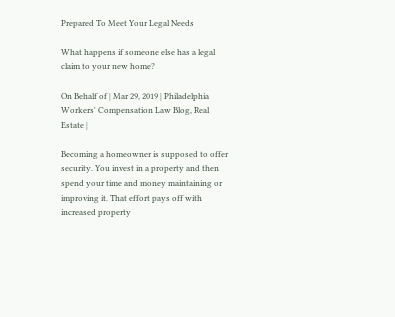Prepared To Meet Your Legal Needs

What happens if someone else has a legal claim to your new home?

On Behalf of | Mar 29, 2019 | Philadelphia Workers' Compensation Law Blog, Real Estate |

Becoming a homeowner is supposed to offer security. You invest in a property and then spend your time and money maintaining or improving it. That effort pays off with increased property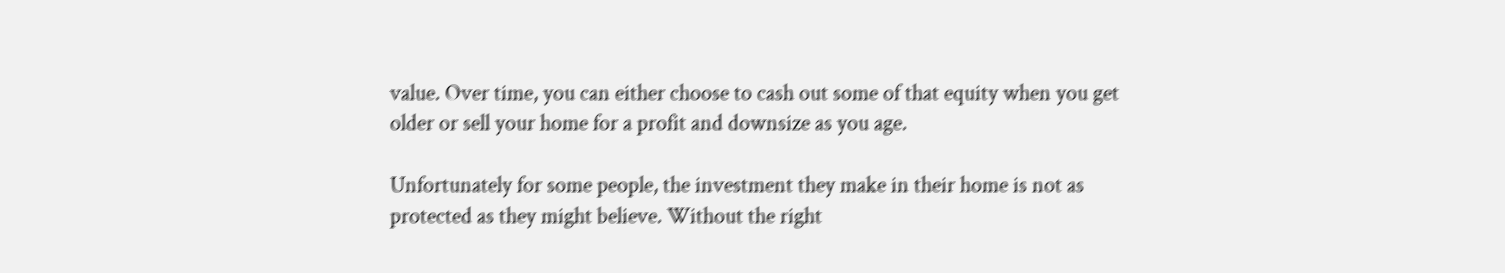value. Over time, you can either choose to cash out some of that equity when you get older or sell your home for a profit and downsize as you age.

Unfortunately for some people, the investment they make in their home is not as protected as they might believe. Without the right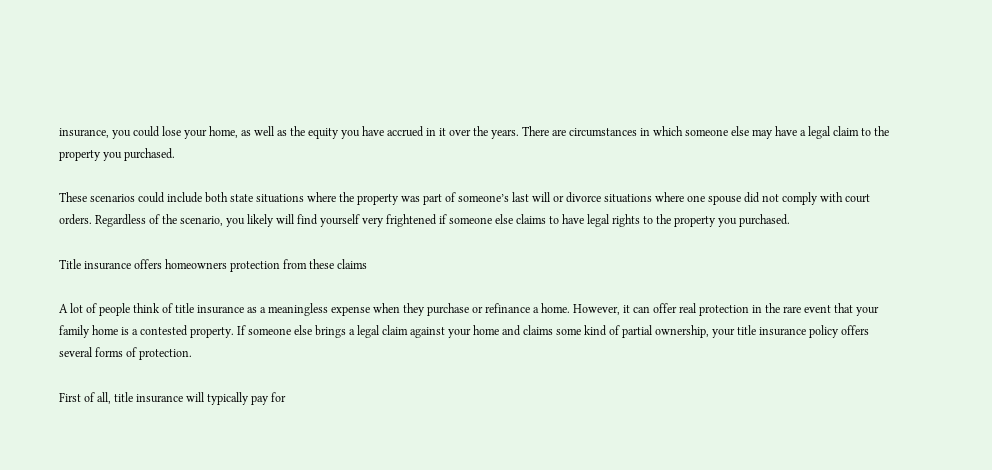insurance, you could lose your home, as well as the equity you have accrued in it over the years. There are circumstances in which someone else may have a legal claim to the property you purchased.

These scenarios could include both state situations where the property was part of someone’s last will or divorce situations where one spouse did not comply with court orders. Regardless of the scenario, you likely will find yourself very frightened if someone else claims to have legal rights to the property you purchased.

Title insurance offers homeowners protection from these claims

A lot of people think of title insurance as a meaningless expense when they purchase or refinance a home. However, it can offer real protection in the rare event that your family home is a contested property. If someone else brings a legal claim against your home and claims some kind of partial ownership, your title insurance policy offers several forms of protection.

First of all, title insurance will typically pay for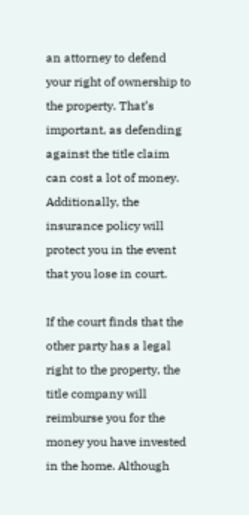an attorney to defend your right of ownership to the property. That’s important, as defending against the title claim can cost a lot of money. Additionally, the insurance policy will protect you in the event that you lose in court.

If the court finds that the other party has a legal right to the property, the title company will reimburse you for the money you have invested in the home. Although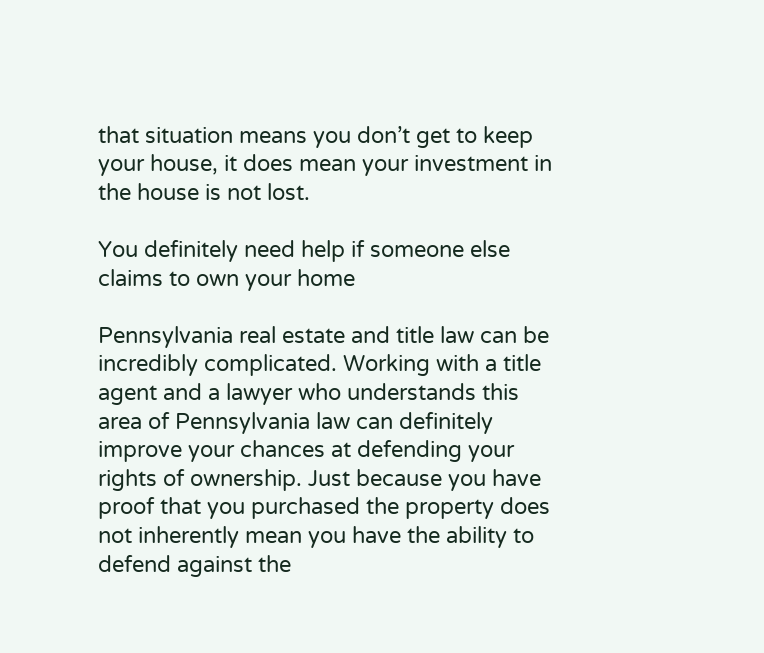that situation means you don’t get to keep your house, it does mean your investment in the house is not lost.

You definitely need help if someone else claims to own your home

Pennsylvania real estate and title law can be incredibly complicated. Working with a title agent and a lawyer who understands this area of Pennsylvania law can definitely improve your chances at defending your rights of ownership. Just because you have proof that you purchased the property does not inherently mean you have the ability to defend against the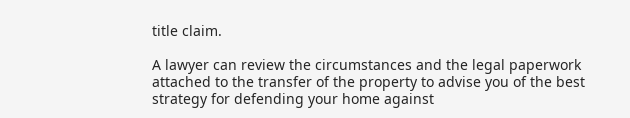title claim.

A lawyer can review the circumstances and the legal paperwork attached to the transfer of the property to advise you of the best strategy for defending your home against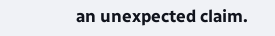an unexpected claim.